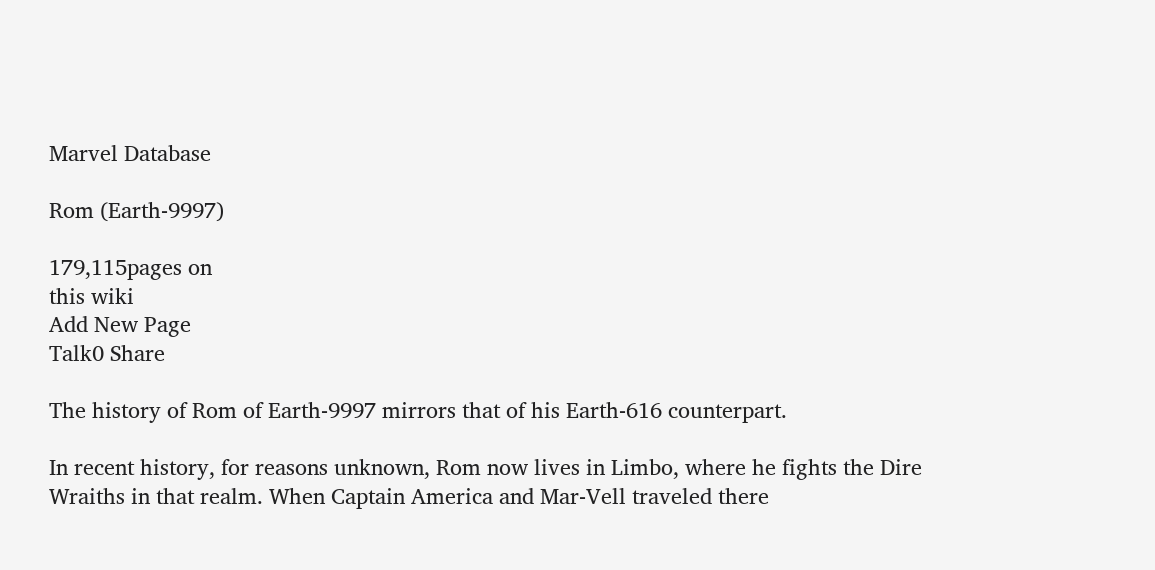Marvel Database

Rom (Earth-9997)

179,115pages on
this wiki
Add New Page
Talk0 Share

The history of Rom of Earth-9997 mirrors that of his Earth-616 counterpart.

In recent history, for reasons unknown, Rom now lives in Limbo, where he fights the Dire Wraiths in that realm. When Captain America and Mar-Vell traveled there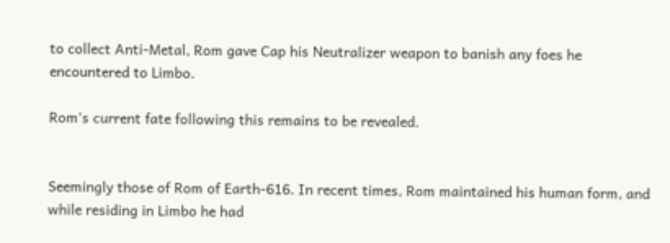to collect Anti-Metal, Rom gave Cap his Neutralizer weapon to banish any foes he encountered to Limbo.

Rom's current fate following this remains to be revealed.


Seemingly those of Rom of Earth-616. In recent times, Rom maintained his human form, and while residing in Limbo he had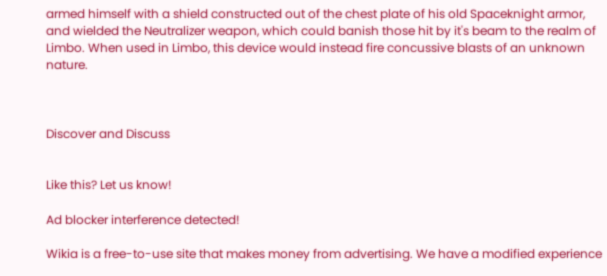armed himself with a shield constructed out of the chest plate of his old Spaceknight armor, and wielded the Neutralizer weapon, which could banish those hit by it's beam to the realm of Limbo. When used in Limbo, this device would instead fire concussive blasts of an unknown nature.



Discover and Discuss


Like this? Let us know!

Ad blocker interference detected!

Wikia is a free-to-use site that makes money from advertising. We have a modified experience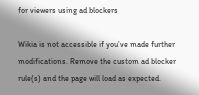for viewers using ad blockers

Wikia is not accessible if you’ve made further modifications. Remove the custom ad blocker rule(s) and the page will load as expected.